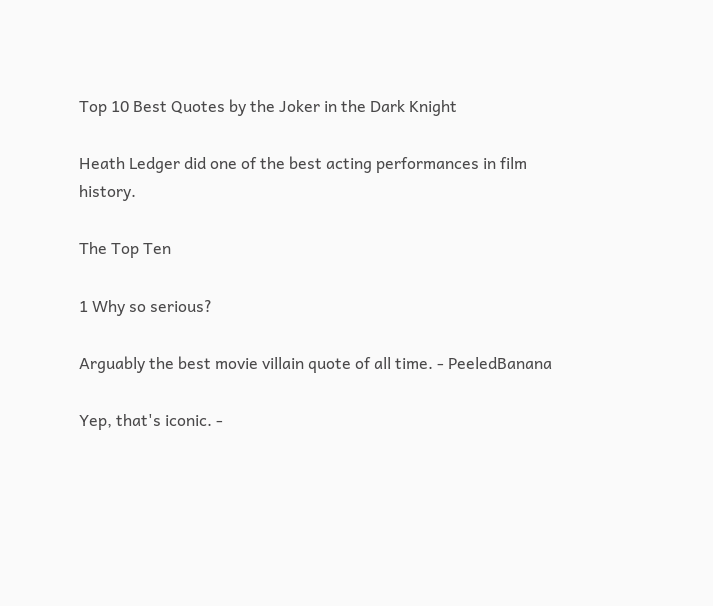Top 10 Best Quotes by the Joker in the Dark Knight

Heath Ledger did one of the best acting performances in film history.

The Top Ten

1 Why so serious?

Arguably the best movie villain quote of all time. - PeeledBanana

Yep, that's iconic. -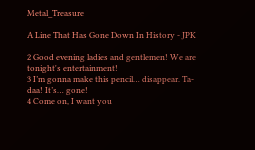Metal_Treasure

A Line That Has Gone Down In History - JPK

2 Good evening ladies and gentlemen! We are tonight's entertainment!
3 I’m gonna make this pencil… disappear. Ta-daa! It’s… gone!
4 Come on, I want you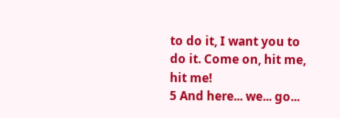to do it, I want you to do it. Come on, hit me, hit me!
5 And here... we... go...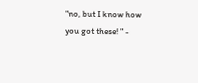"no, but I know how you got these! " -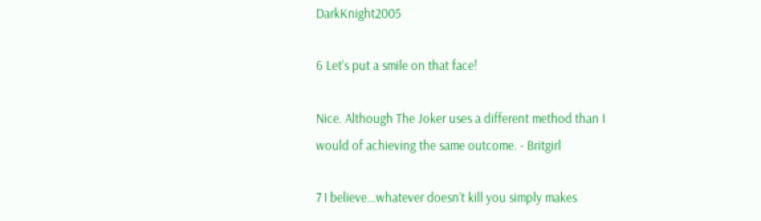DarkKnight2005

6 Let's put a smile on that face!

Nice. Although The Joker uses a different method than I would of achieving the same outcome. - Britgirl

7 I believe…whatever doesn’t kill you simply makes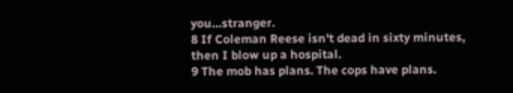you…stranger.
8 If Coleman Reese isn't dead in sixty minutes, then I blow up a hospital.
9 The mob has plans. The cops have plans.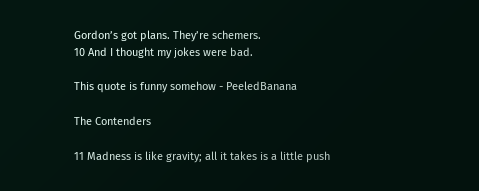Gordon’s got plans. They’re schemers.
10 And I thought my jokes were bad.

This quote is funny somehow - PeeledBanana

The Contenders

11 Madness is like gravity; all it takes is a little push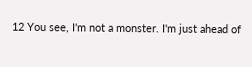12 You see, I'm not a monster. I'm just ahead of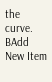the curve.
BAdd New Item